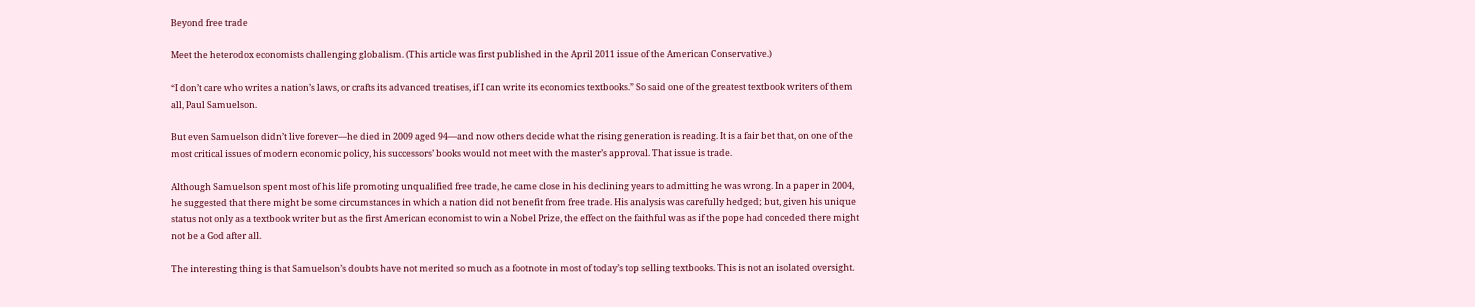Beyond free trade

Meet the heterodox economists challenging globalism. (This article was first published in the April 2011 issue of the American Conservative.)

“I don’t care who writes a nation’s laws, or crafts its advanced treatises, if I can write its economics textbooks.” So said one of the greatest textbook writers of them all, Paul Samuelson.

But even Samuelson didn’t live forever—he died in 2009 aged 94—and now others decide what the rising generation is reading. It is a fair bet that, on one of the most critical issues of modern economic policy, his successors’ books would not meet with the master’s approval. That issue is trade.

Although Samuelson spent most of his life promoting unqualified free trade, he came close in his declining years to admitting he was wrong. In a paper in 2004, he suggested that there might be some circumstances in which a nation did not benefit from free trade. His analysis was carefully hedged; but, given his unique status not only as a textbook writer but as the first American economist to win a Nobel Prize, the effect on the faithful was as if the pope had conceded there might not be a God after all.

The interesting thing is that Samuelson’s doubts have not merited so much as a footnote in most of today’s top selling textbooks. This is not an isolated oversight.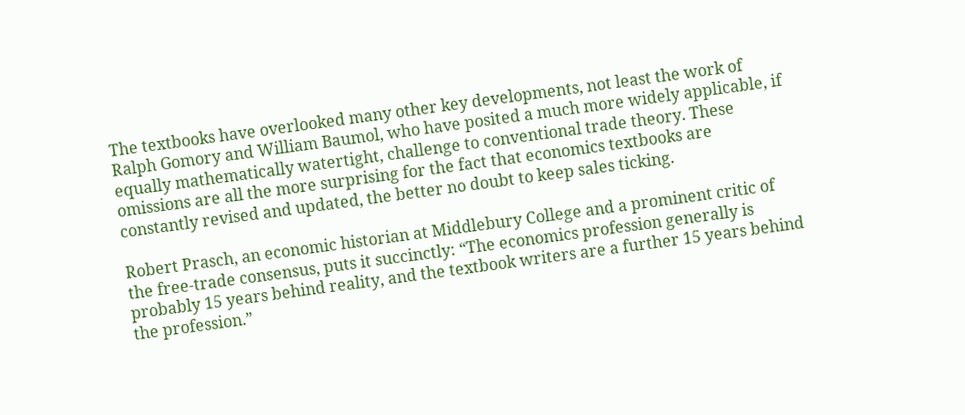The textbooks have overlooked many other key developments, not least the work of Ralph Gomory and William Baumol, who have posited a much more widely applicable, if equally mathematically watertight, challenge to conventional trade theory. These omissions are all the more surprising for the fact that economics textbooks are constantly revised and updated, the better no doubt to keep sales ticking.

Robert Prasch, an economic historian at Middlebury College and a prominent critic of the free-trade consensus, puts it succinctly: “The economics profession generally is probably 15 years behind reality, and the textbook writers are a further 15 years behind the profession.”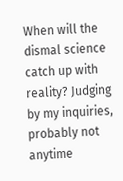When will the dismal science catch up with reality? Judging by my inquiries, probably not anytime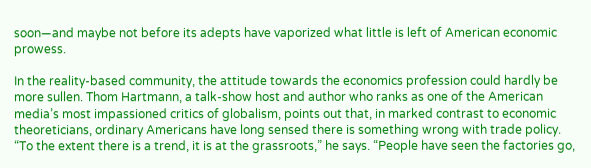soon—and maybe not before its adepts have vaporized what little is left of American economic prowess.

In the reality-based community, the attitude towards the economics profession could hardly be more sullen. Thom Hartmann, a talk-show host and author who ranks as one of the American media’s most impassioned critics of globalism, points out that, in marked contrast to economic theoreticians, ordinary Americans have long sensed there is something wrong with trade policy. “To the extent there is a trend, it is at the grassroots,” he says. “People have seen the factories go,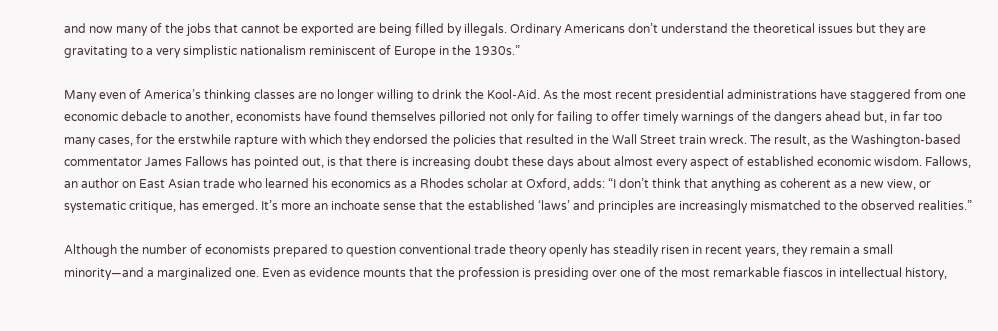and now many of the jobs that cannot be exported are being filled by illegals. Ordinary Americans don’t understand the theoretical issues but they are gravitating to a very simplistic nationalism reminiscent of Europe in the 1930s.”

Many even of America’s thinking classes are no longer willing to drink the Kool-Aid. As the most recent presidential administrations have staggered from one economic debacle to another, economists have found themselves pilloried not only for failing to offer timely warnings of the dangers ahead but, in far too many cases, for the erstwhile rapture with which they endorsed the policies that resulted in the Wall Street train wreck. The result, as the Washington-based commentator James Fallows has pointed out, is that there is increasing doubt these days about almost every aspect of established economic wisdom. Fallows, an author on East Asian trade who learned his economics as a Rhodes scholar at Oxford, adds: “I don’t think that anything as coherent as a new view, or systematic critique, has emerged. It’s more an inchoate sense that the established ‘laws’ and principles are increasingly mismatched to the observed realities.”

Although the number of economists prepared to question conventional trade theory openly has steadily risen in recent years, they remain a small minority—and a marginalized one. Even as evidence mounts that the profession is presiding over one of the most remarkable fiascos in intellectual history,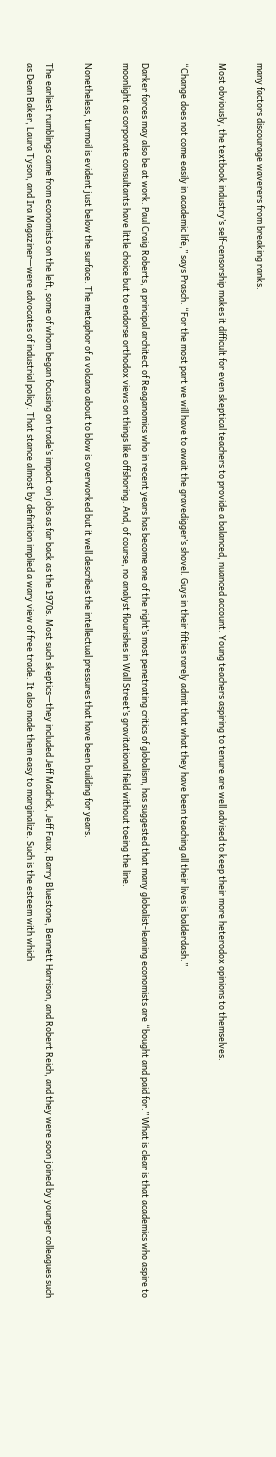many factors discourage waverers from breaking ranks.

Most obviously, the textbook industry’s self-censorship makes it difficult for even skeptical teachers to provide a balanced, nuanced account. Young teachers aspiring to tenure are well advised to keep their more heterodox opinions to themselves.

“Change does not come easily in academic life,” says Prasch. “For the most part we will have to await the gravedigger’s shovel. Guys in their fifties rarely admit that what they have been teaching all their lives is balderdash.”

Darker forces may also be at work. Paul Craig Roberts, a principal architect of Reaganomics who in recent years has become one of the right’s most penetrating critics of globalism, has suggested that many globalist-leaning economists are “bought and paid for.” What is clear is that academics who aspire to moonlight as corporate consultants have little choice but to endorse orthodox views on things like offshoring. And, of course, no analyst flourishes in Wall Street’s gravitational field without toeing the line.

Nonetheless, turmoil is evident just below the surface. The metaphor of a volcano about to blow is overworked but it well describes the intellectual pressures that have been building for years.

The earliest rumblings came from economists on the left, some of whom began focusing on trade’s impact on jobs as far back as the 1970s. Most such skeptics—they included Jeff Madrick, Jeff Faux, Barry Bluestone, Bennett Harrison, and Robert Reich, and they were soon joined by younger colleagues such as Dean Baker, Laura Tyson, and Ira Magaziner—were advocates of industrial policy. That stance almost by definition implied a wary view of free trade. It also made them easy to marginalize. Such is the esteem with which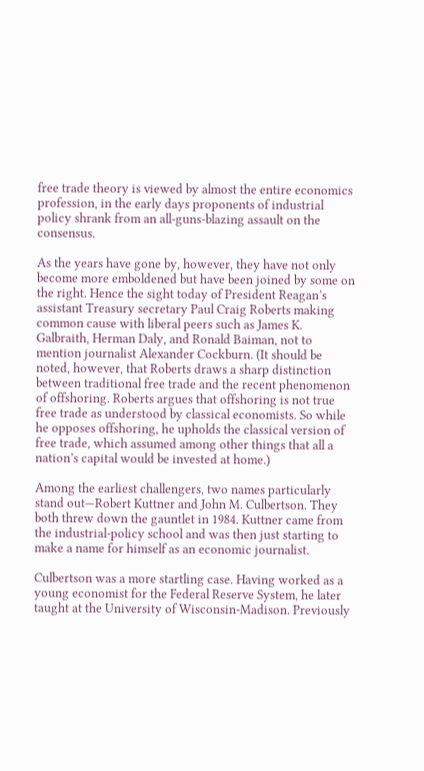free trade theory is viewed by almost the entire economics profession, in the early days proponents of industrial policy shrank from an all-guns-blazing assault on the consensus.

As the years have gone by, however, they have not only become more emboldened but have been joined by some on the right. Hence the sight today of President Reagan’s assistant Treasury secretary Paul Craig Roberts making common cause with liberal peers such as James K. Galbraith, Herman Daly, and Ronald Baiman, not to mention journalist Alexander Cockburn. (It should be noted, however, that Roberts draws a sharp distinction between traditional free trade and the recent phenomenon of offshoring. Roberts argues that offshoring is not true free trade as understood by classical economists. So while he opposes offshoring, he upholds the classical version of free trade, which assumed among other things that all a nation’s capital would be invested at home.)

Among the earliest challengers, two names particularly stand out—Robert Kuttner and John M. Culbertson. They both threw down the gauntlet in 1984. Kuttner came from the industrial-policy school and was then just starting to make a name for himself as an economic journalist.

Culbertson was a more startling case. Having worked as a young economist for the Federal Reserve System, he later taught at the University of Wisconsin-Madison. Previously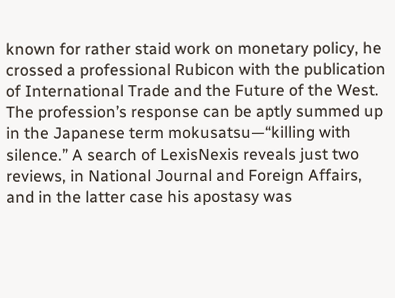known for rather staid work on monetary policy, he crossed a professional Rubicon with the publication of International Trade and the Future of the West. The profession’s response can be aptly summed up in the Japanese term mokusatsu—“killing with silence.” A search of LexisNexis reveals just two reviews, in National Journal and Foreign Affairs, and in the latter case his apostasy was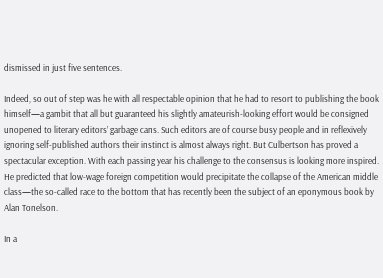dismissed in just five sentences.

Indeed, so out of step was he with all respectable opinion that he had to resort to publishing the book himself—a gambit that all but guaranteed his slightly amateurish-looking effort would be consigned unopened to literary editors’ garbage cans. Such editors are of course busy people and in reflexively ignoring self-published authors their instinct is almost always right. But Culbertson has proved a spectacular exception. With each passing year his challenge to the consensus is looking more inspired. He predicted that low-wage foreign competition would precipitate the collapse of the American middle class—the so-called race to the bottom that has recently been the subject of an eponymous book by Alan Tonelson.

In a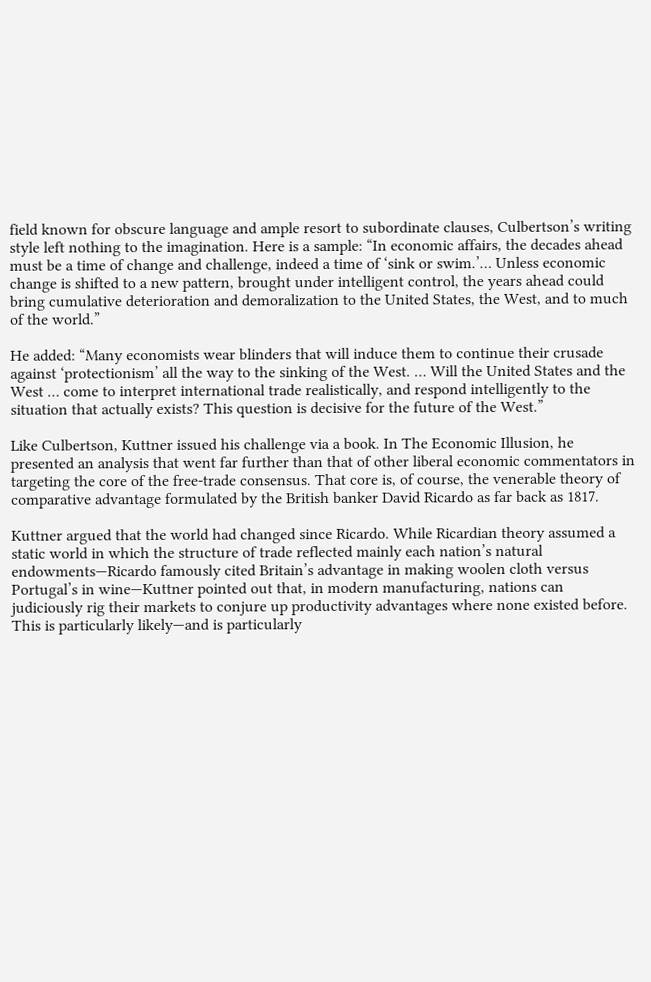field known for obscure language and ample resort to subordinate clauses, Culbertson’s writing style left nothing to the imagination. Here is a sample: “In economic affairs, the decades ahead must be a time of change and challenge, indeed a time of ‘sink or swim.’… Unless economic change is shifted to a new pattern, brought under intelligent control, the years ahead could bring cumulative deterioration and demoralization to the United States, the West, and to much of the world.”

He added: “Many economists wear blinders that will induce them to continue their crusade against ‘protectionism’ all the way to the sinking of the West. … Will the United States and the West … come to interpret international trade realistically, and respond intelligently to the situation that actually exists? This question is decisive for the future of the West.”

Like Culbertson, Kuttner issued his challenge via a book. In The Economic Illusion, he presented an analysis that went far further than that of other liberal economic commentators in targeting the core of the free-trade consensus. That core is, of course, the venerable theory of comparative advantage formulated by the British banker David Ricardo as far back as 1817.

Kuttner argued that the world had changed since Ricardo. While Ricardian theory assumed a static world in which the structure of trade reflected mainly each nation’s natural endowments—Ricardo famously cited Britain’s advantage in making woolen cloth versus Portugal’s in wine—Kuttner pointed out that, in modern manufacturing, nations can judiciously rig their markets to conjure up productivity advantages where none existed before. This is particularly likely—and is particularly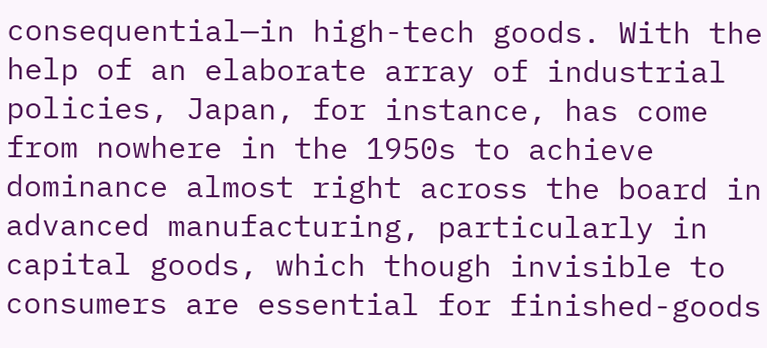consequential—in high-tech goods. With the help of an elaborate array of industrial policies, Japan, for instance, has come from nowhere in the 1950s to achieve dominance almost right across the board in advanced manufacturing, particularly in capital goods, which though invisible to consumers are essential for finished-goods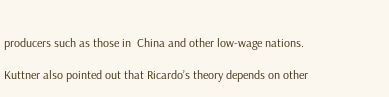producers such as those in  China and other low-wage nations.

Kuttner also pointed out that Ricardo’s theory depends on other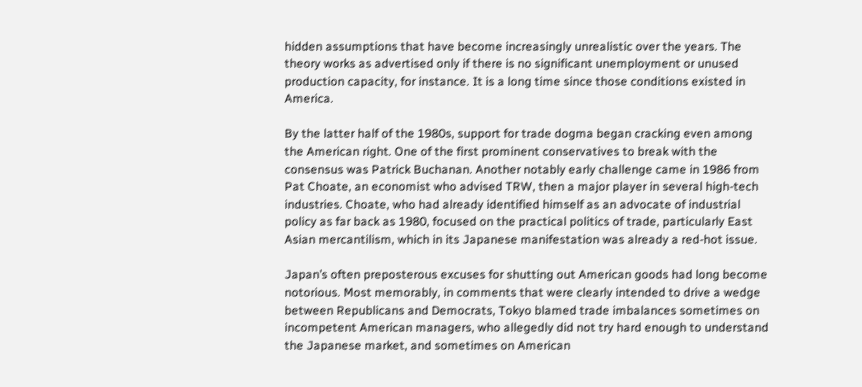hidden assumptions that have become increasingly unrealistic over the years. The theory works as advertised only if there is no significant unemployment or unused production capacity, for instance. It is a long time since those conditions existed in America.

By the latter half of the 1980s, support for trade dogma began cracking even among the American right. One of the first prominent conservatives to break with the consensus was Patrick Buchanan. Another notably early challenge came in 1986 from Pat Choate, an economist who advised TRW, then a major player in several high-tech industries. Choate, who had already identified himself as an advocate of industrial policy as far back as 1980, focused on the practical politics of trade, particularly East Asian mercantilism, which in its Japanese manifestation was already a red-hot issue.

Japan’s often preposterous excuses for shutting out American goods had long become notorious. Most memorably, in comments that were clearly intended to drive a wedge between Republicans and Democrats, Tokyo blamed trade imbalances sometimes on incompetent American managers, who allegedly did not try hard enough to understand the Japanese market, and sometimes on American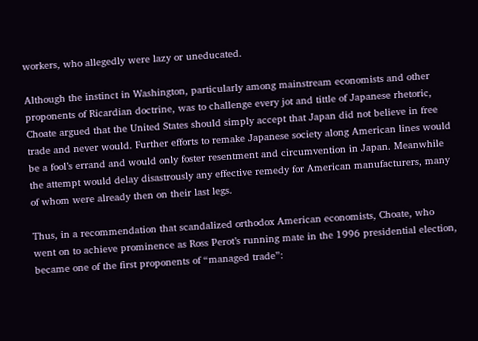workers, who allegedly were lazy or uneducated.

Although the instinct in Washington, particularly among mainstream economists and other proponents of Ricardian doctrine, was to challenge every jot and tittle of Japanese rhetoric, Choate argued that the United States should simply accept that Japan did not believe in free trade and never would. Further efforts to remake Japanese society along American lines would be a fool’s errand and would only foster resentment and circumvention in Japan. Meanwhile the attempt would delay disastrously any effective remedy for American manufacturers, many of whom were already then on their last legs.

Thus, in a recommendation that scandalized orthodox American economists, Choate, who went on to achieve prominence as Ross Perot’s running mate in the 1996 presidential election, became one of the first proponents of “managed trade”: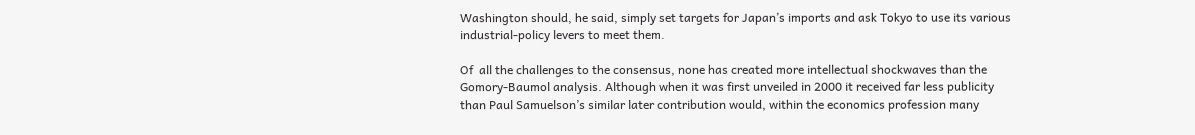Washington should, he said, simply set targets for Japan’s imports and ask Tokyo to use its various industrial-policy levers to meet them.

Of  all the challenges to the consensus, none has created more intellectual shockwaves than the Gomory-Baumol analysis. Although when it was first unveiled in 2000 it received far less publicity than Paul Samuelson’s similar later contribution would, within the economics profession many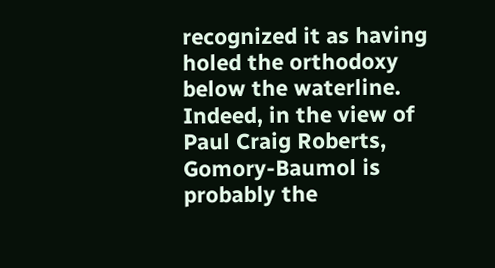recognized it as having holed the orthodoxy below the waterline. Indeed, in the view of Paul Craig Roberts, Gomory-Baumol is probably the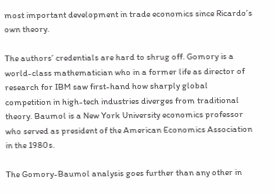most important development in trade economics since Ricardo’s own theory.

The authors’ credentials are hard to shrug off. Gomory is a world-class mathematician who in a former life as director of research for IBM saw first-hand how sharply global competition in high-tech industries diverges from traditional theory. Baumol is a New York University economics professor who served as president of the American Economics Association in the 1980s.

The Gomory-Baumol analysis goes further than any other in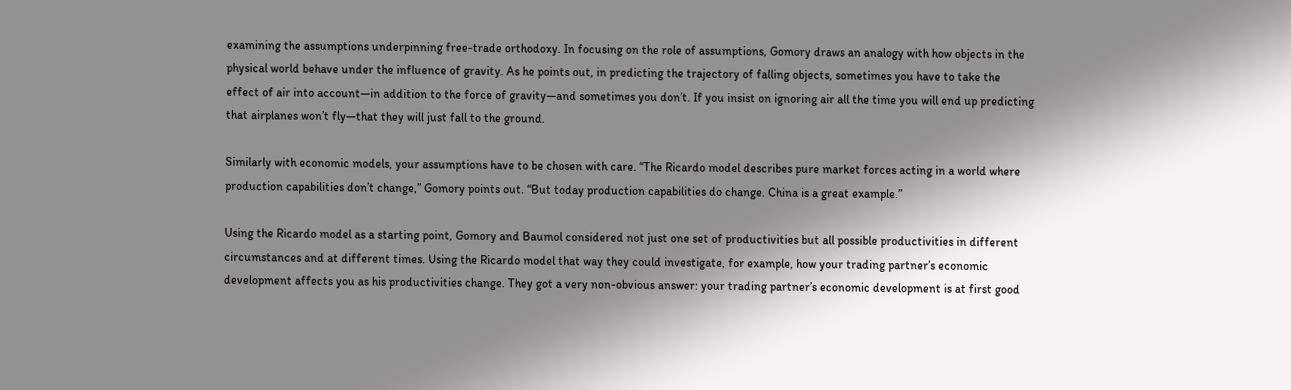examining the assumptions underpinning free-trade orthodoxy. In focusing on the role of assumptions, Gomory draws an analogy with how objects in the physical world behave under the influence of gravity. As he points out, in predicting the trajectory of falling objects, sometimes you have to take the effect of air into account—in addition to the force of gravity—and sometimes you don’t. If you insist on ignoring air all the time you will end up predicting that airplanes won’t fly—that they will just fall to the ground.

Similarly with economic models, your assumptions have to be chosen with care. “The Ricardo model describes pure market forces acting in a world where production capabilities don’t change,” Gomory points out. “But today production capabilities do change. China is a great example.”

Using the Ricardo model as a starting point, Gomory and Baumol considered not just one set of productivities but all possible productivities in different circumstances and at different times. Using the Ricardo model that way they could investigate, for example, how your trading partner’s economic development affects you as his productivities change. They got a very non-obvious answer: your trading partner’s economic development is at first good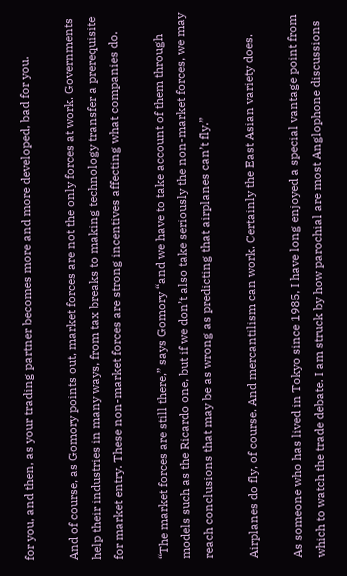for you, and then, as your trading partner becomes more and more developed, bad for you.

And of course, as Gomory points out, market forces are not the only forces at work. Governments help their industries in many ways, from tax breaks to making technology transfer a prerequisite for market entry. These non-market forces are strong incentives affecting what companies do.

“The market forces are still there,” says Gomory “and we have to take account of them through models such as the Ricardo one, but if we don’t also take seriously the non-market forces, we may reach conclusions that may be as wrong as predicting that airplanes can’t fly.”

Airplanes do fly, of course. And mercantilism can work. Certainly the East Asian variety does.

As someone who has lived in Tokyo since 1985, I have long enjoyed a special vantage point from which to watch the trade debate. I am struck by how parochial are most Anglophone discussions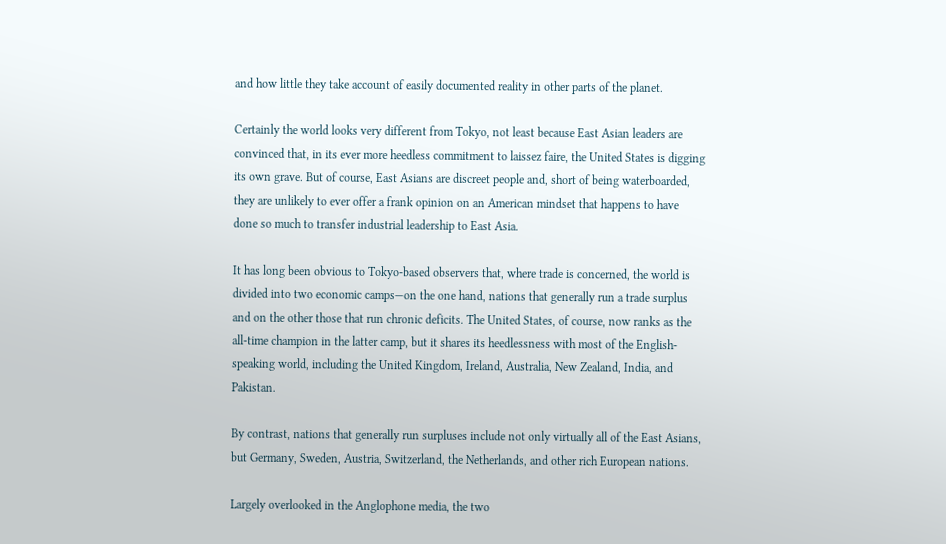and how little they take account of easily documented reality in other parts of the planet.

Certainly the world looks very different from Tokyo, not least because East Asian leaders are convinced that, in its ever more heedless commitment to laissez faire, the United States is digging its own grave. But of course, East Asians are discreet people and, short of being waterboarded, they are unlikely to ever offer a frank opinion on an American mindset that happens to have done so much to transfer industrial leadership to East Asia.

It has long been obvious to Tokyo-based observers that, where trade is concerned, the world is divided into two economic camps—on the one hand, nations that generally run a trade surplus and on the other those that run chronic deficits. The United States, of course, now ranks as the all-time champion in the latter camp, but it shares its heedlessness with most of the English-speaking world, including the United Kingdom, Ireland, Australia, New Zealand, India, and Pakistan.

By contrast, nations that generally run surpluses include not only virtually all of the East Asians, but Germany, Sweden, Austria, Switzerland, the Netherlands, and other rich European nations.

Largely overlooked in the Anglophone media, the two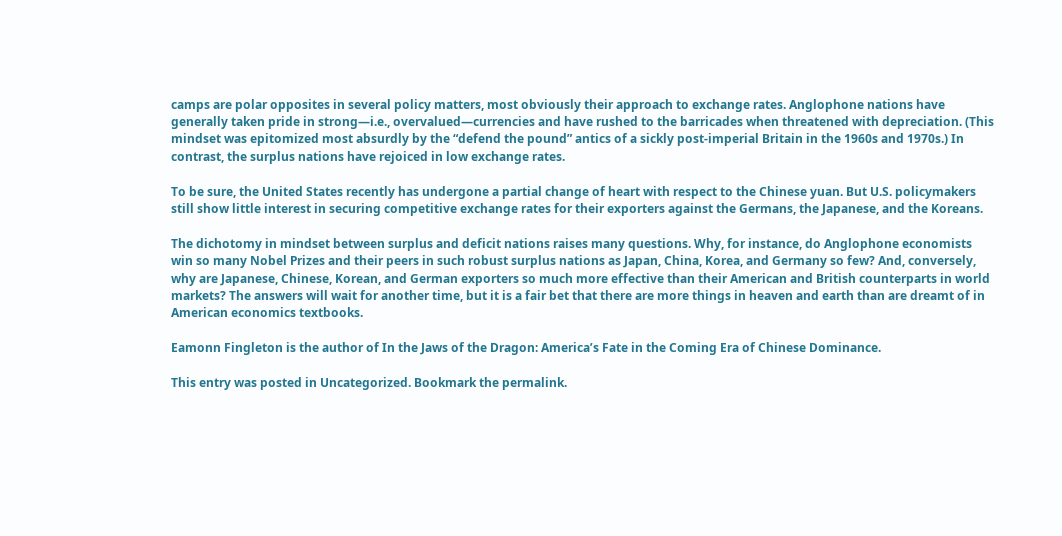camps are polar opposites in several policy matters, most obviously their approach to exchange rates. Anglophone nations have generally taken pride in strong—i.e., overvalued—currencies and have rushed to the barricades when threatened with depreciation. (This mindset was epitomized most absurdly by the “defend the pound” antics of a sickly post-imperial Britain in the 1960s and 1970s.) In contrast, the surplus nations have rejoiced in low exchange rates.

To be sure, the United States recently has undergone a partial change of heart with respect to the Chinese yuan. But U.S. policymakers still show little interest in securing competitive exchange rates for their exporters against the Germans, the Japanese, and the Koreans.

The dichotomy in mindset between surplus and deficit nations raises many questions. Why, for instance, do Anglophone economists win so many Nobel Prizes and their peers in such robust surplus nations as Japan, China, Korea, and Germany so few? And, conversely, why are Japanese, Chinese, Korean, and German exporters so much more effective than their American and British counterparts in world markets? The answers will wait for another time, but it is a fair bet that there are more things in heaven and earth than are dreamt of in American economics textbooks.

Eamonn Fingleton is the author of In the Jaws of the Dragon: America’s Fate in the Coming Era of Chinese Dominance.

This entry was posted in Uncategorized. Bookmark the permalink.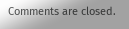Comments are closed.